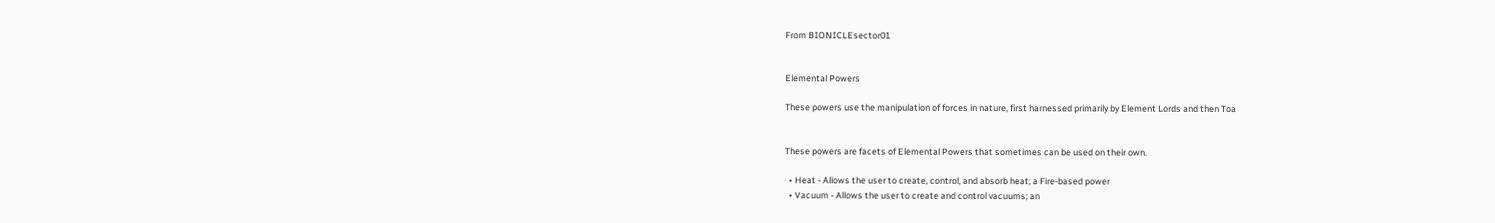From BIONICLEsector01


Elemental Powers

These powers use the manipulation of forces in nature, first harnessed primarily by Element Lords and then Toa


These powers are facets of Elemental Powers that sometimes can be used on their own.

  • Heat - Allows the user to create, control, and absorb heat; a Fire-based power
  • Vacuum - Allows the user to create and control vacuums; an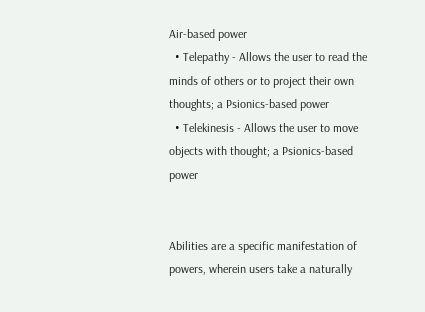Air-based power
  • Telepathy - Allows the user to read the minds of others or to project their own thoughts; a Psionics-based power
  • Telekinesis - Allows the user to move objects with thought; a Psionics-based power


Abilities are a specific manifestation of powers, wherein users take a naturally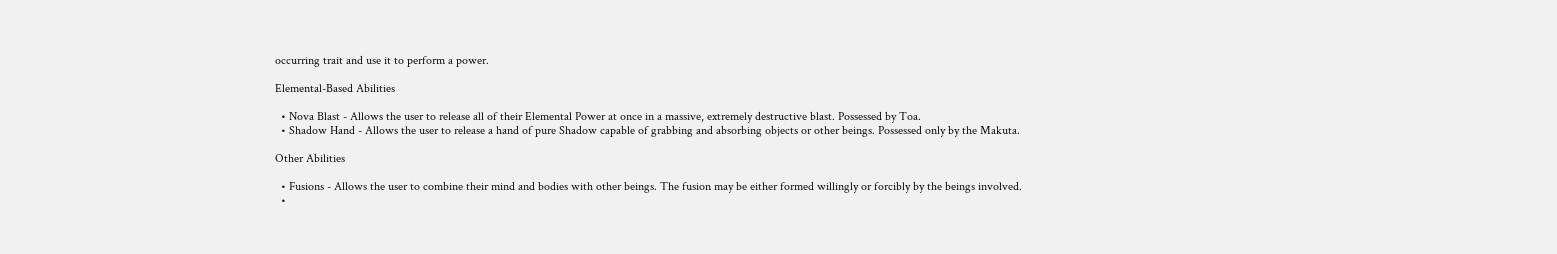occurring trait and use it to perform a power.

Elemental-Based Abilities

  • Nova Blast - Allows the user to release all of their Elemental Power at once in a massive, extremely destructive blast. Possessed by Toa.
  • Shadow Hand - Allows the user to release a hand of pure Shadow capable of grabbing and absorbing objects or other beings. Possessed only by the Makuta.

Other Abilities

  • Fusions - Allows the user to combine their mind and bodies with other beings. The fusion may be either formed willingly or forcibly by the beings involved.
  •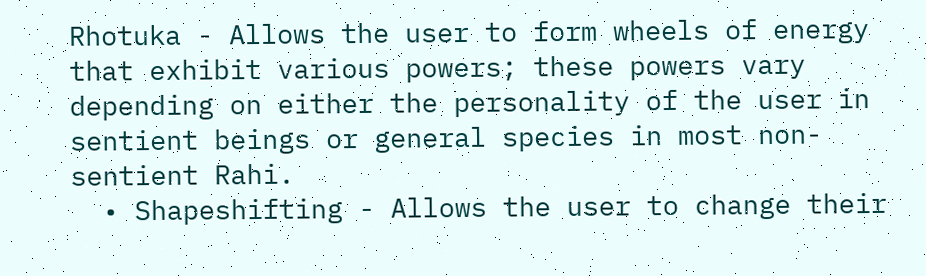Rhotuka - Allows the user to form wheels of energy that exhibit various powers; these powers vary depending on either the personality of the user in sentient beings or general species in most non-sentient Rahi.
  • Shapeshifting - Allows the user to change their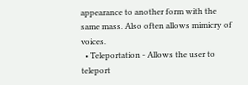appearance to another form with the same mass. Also often allows mimicry of voices.
  • Teleportation - Allows the user to teleport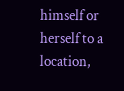himself or herself to a location,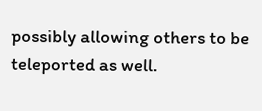possibly allowing others to be teleported as well.